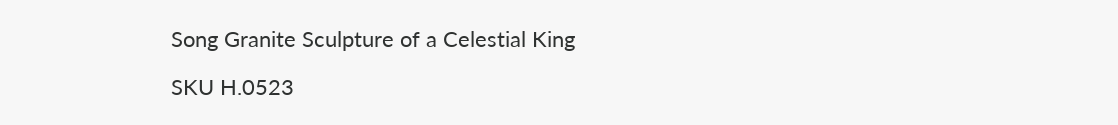Song Granite Sculpture of a Celestial King

SKU H.0523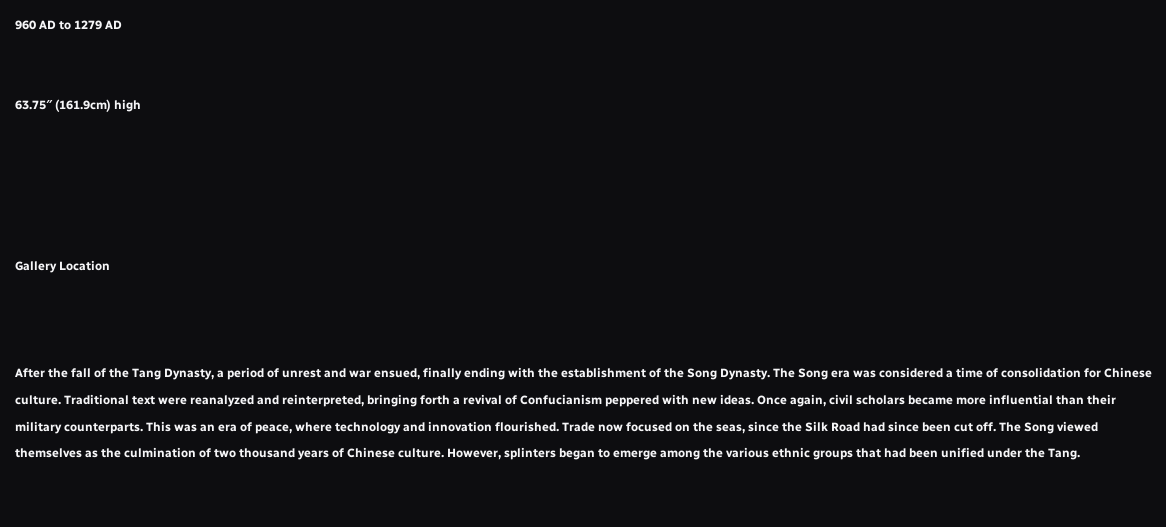960 AD to 1279 AD


63.75″ (161.9cm) high





Gallery Location



After the fall of the Tang Dynasty, a period of unrest and war ensued, finally ending with the establishment of the Song Dynasty. The Song era was considered a time of consolidation for Chinese culture. Traditional text were reanalyzed and reinterpreted, bringing forth a revival of Confucianism peppered with new ideas. Once again, civil scholars became more influential than their military counterparts. This was an era of peace, where technology and innovation flourished. Trade now focused on the seas, since the Silk Road had since been cut off. The Song viewed themselves as the culmination of two thousand years of Chinese culture. However, splinters began to emerge among the various ethnic groups that had been unified under the Tang.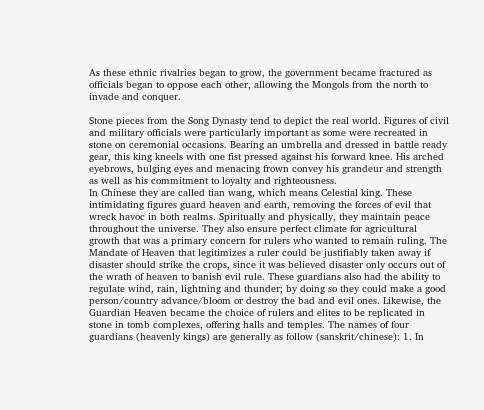As these ethnic rivalries began to grow, the government became fractured as officials began to oppose each other, allowing the Mongols from the north to invade and conquer.

Stone pieces from the Song Dynasty tend to depict the real world. Figures of civil and military officials were particularly important as some were recreated in stone on ceremonial occasions. Bearing an umbrella and dressed in battle ready gear, this king kneels with one fist pressed against his forward knee. His arched eyebrows, bulging eyes and menacing frown convey his grandeur and strength as well as his commitment to loyalty and righteousness.
In Chinese they are called tian wang, which means Celestial king. These intimidating figures guard heaven and earth, removing the forces of evil that wreck havoc in both realms. Spiritually and physically, they maintain peace throughout the universe. They also ensure perfect climate for agricultural growth that was a primary concern for rulers who wanted to remain ruling. The Mandate of Heaven that legitimizes a ruler could be justifiably taken away if disaster should strike the crops, since it was believed disaster only occurs out of the wrath of heaven to banish evil rule. These guardians also had the ability to regulate wind, rain, lightning and thunder; by doing so they could make a good person/country advance/bloom or destroy the bad and evil ones. Likewise, the Guardian Heaven became the choice of rulers and elites to be replicated in stone in tomb complexes, offering halls and temples. The names of four guardians (heavenly kings) are generally as follow (sanskrit/chinese): 1. In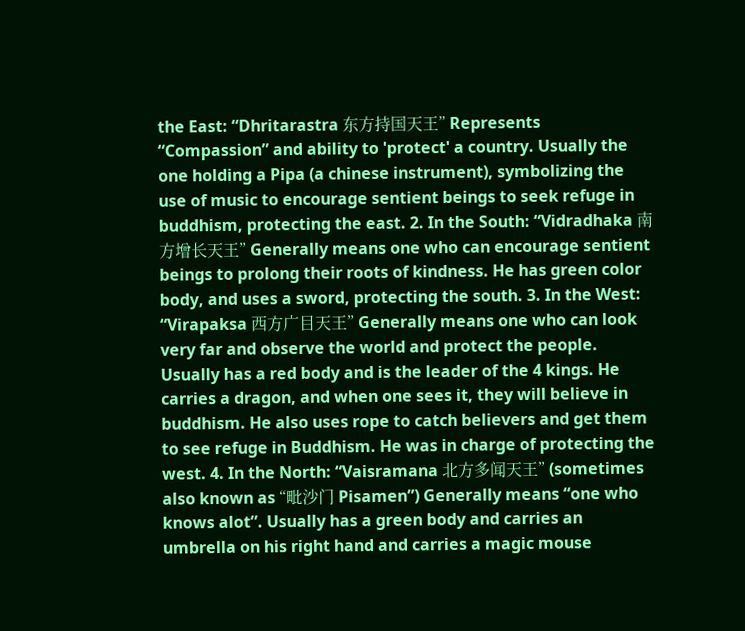the East: “Dhritarastra 东方持国天王” Represents “Compassion” and ability to 'protect' a country. Usually the one holding a Pipa (a chinese instrument), symbolizing the use of music to encourage sentient beings to seek refuge in buddhism, protecting the east. 2. In the South: “Vidradhaka 南方增长天王” Generally means one who can encourage sentient beings to prolong their roots of kindness. He has green color body, and uses a sword, protecting the south. 3. In the West: “Virapaksa 西方广目天王” Generally means one who can look very far and observe the world and protect the people. Usually has a red body and is the leader of the 4 kings. He carries a dragon, and when one sees it, they will believe in buddhism. He also uses rope to catch believers and get them to see refuge in Buddhism. He was in charge of protecting the west. 4. In the North: “Vaisramana 北方多闻天王” (sometimes also known as “毗沙门 Pisamen”) Generally means “one who knows alot”. Usually has a green body and carries an umbrella on his right hand and carries a magic mouse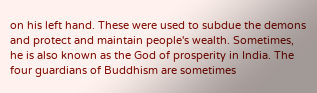on his left hand. These were used to subdue the demons and protect and maintain people's wealth. Sometimes, he is also known as the God of prosperity in India. The four guardians of Buddhism are sometimes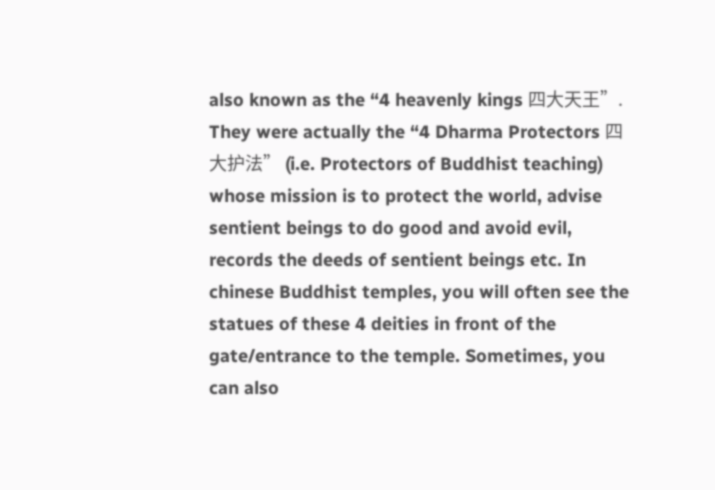also known as the “4 heavenly kings 四大天王”. They were actually the “4 Dharma Protectors 四大护法” (i.e. Protectors of Buddhist teaching) whose mission is to protect the world, advise sentient beings to do good and avoid evil, records the deeds of sentient beings etc. In chinese Buddhist temples, you will often see the statues of these 4 deities in front of the gate/entrance to the temple. Sometimes, you can also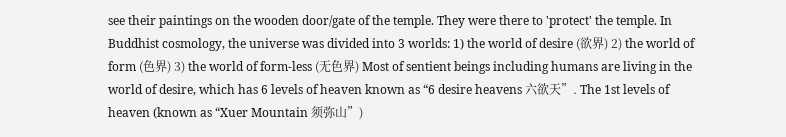see their paintings on the wooden door/gate of the temple. They were there to 'protect' the temple. In Buddhist cosmology, the universe was divided into 3 worlds: 1) the world of desire (欲界) 2) the world of form (色界) 3) the world of form-less (无色界) Most of sentient beings including humans are living in the world of desire, which has 6 levels of heaven known as “6 desire heavens 六欲天”. The 1st levels of heaven (known as “Xuer Mountain 须弥山”)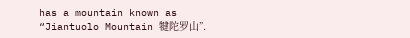has a mountain known as “Jiantuolo Mountain 犍陀罗山”.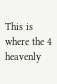This is where the 4 heavenly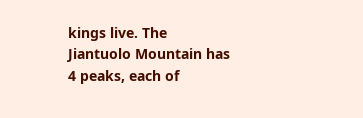kings live. The Jiantuolo Mountain has 4 peaks, each of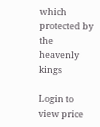which protected by the heavenly kings

Login to view price